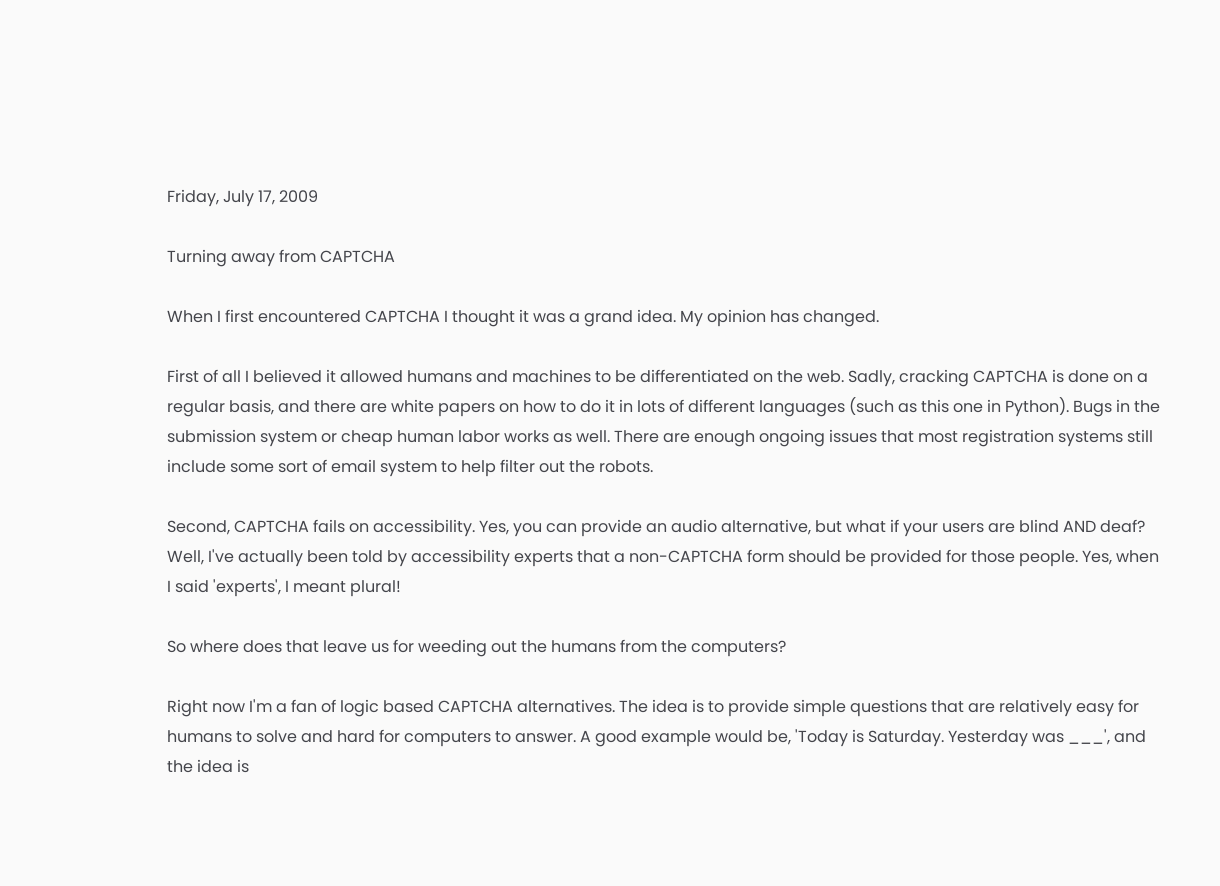Friday, July 17, 2009

Turning away from CAPTCHA

When I first encountered CAPTCHA I thought it was a grand idea. My opinion has changed.

First of all I believed it allowed humans and machines to be differentiated on the web. Sadly, cracking CAPTCHA is done on a regular basis, and there are white papers on how to do it in lots of different languages (such as this one in Python). Bugs in the submission system or cheap human labor works as well. There are enough ongoing issues that most registration systems still include some sort of email system to help filter out the robots.

Second, CAPTCHA fails on accessibility. Yes, you can provide an audio alternative, but what if your users are blind AND deaf? Well, I've actually been told by accessibility experts that a non-CAPTCHA form should be provided for those people. Yes, when I said 'experts', I meant plural!

So where does that leave us for weeding out the humans from the computers?

Right now I'm a fan of logic based CAPTCHA alternatives. The idea is to provide simple questions that are relatively easy for humans to solve and hard for computers to answer. A good example would be, 'Today is Saturday. Yesterday was ___', and the idea is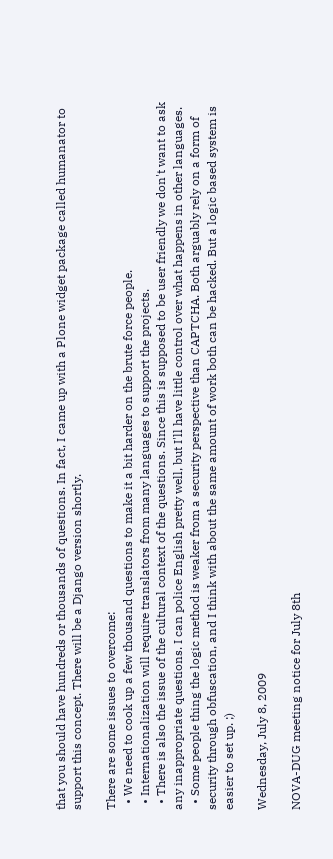that you should have hundreds or thousands of questions. In fact, I came up with a Plone widget package called humanator to support this concept. There will be a Django version shortly.

There are some issues to overcome:
  • We need to cook up a few thousand questions to make it a bit harder on the brute force people.
  • Internationalization will require translators from many languages to support the projects.
  • There is also the issue of the cultural context of the questions. Since this is supposed to be user friendly we don't want to ask any inappropriate questions. I can police English pretty well, but I'll have little control over what happens in other languages.
  • Some people thing the logic method is weaker from a security perspective than CAPTCHA. Both arguably rely on a form of security through obfuscation, and I think with about the same amount of work both can be hacked. But a logic based system is easier to set up. ;)

Wednesday, July 8, 2009

NOVA-DUG meeting notice for July 8th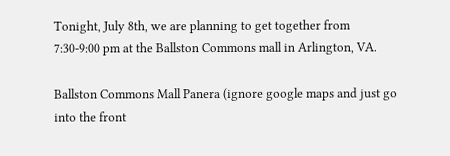Tonight, July 8th, we are planning to get together from 7:30-9:00 pm at the Ballston Commons mall in Arlington, VA.

Ballston Commons Mall Panera (ignore google maps and just go into the front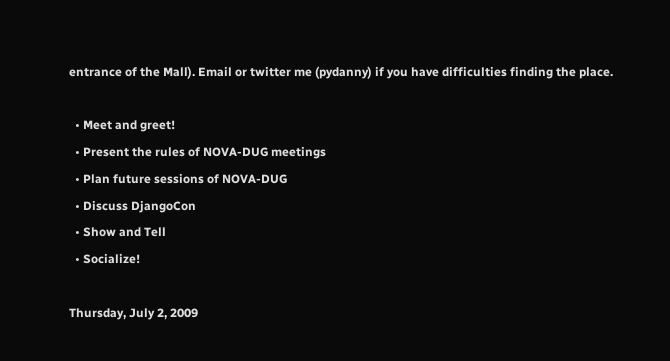entrance of the Mall). Email or twitter me (pydanny) if you have difficulties finding the place.

  • Meet and greet!
  • Present the rules of NOVA-DUG meetings
  • Plan future sessions of NOVA-DUG
  • Discuss DjangoCon
  • Show and Tell
  • Socialize!

Thursday, July 2, 2009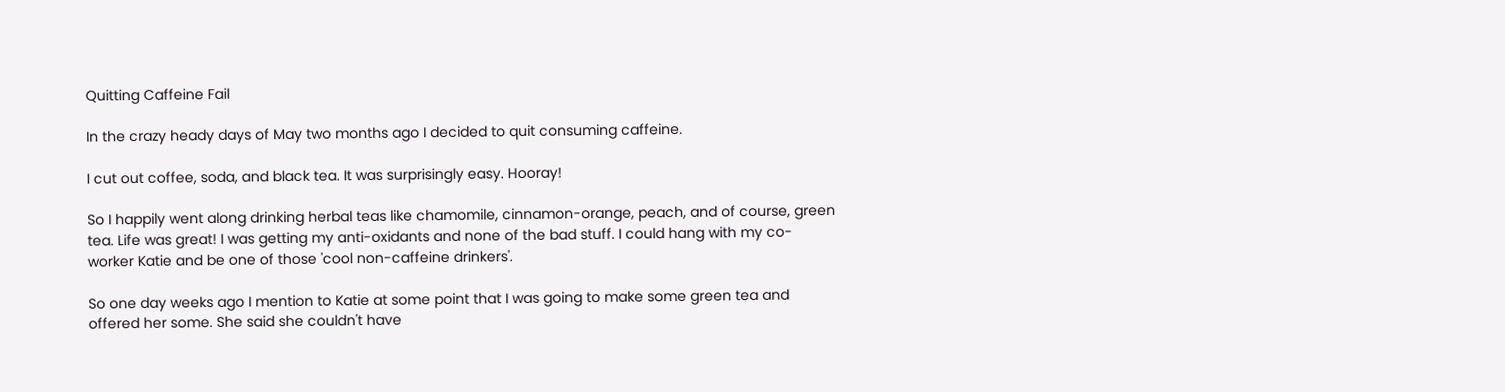Quitting Caffeine Fail

In the crazy heady days of May two months ago I decided to quit consuming caffeine.

I cut out coffee, soda, and black tea. It was surprisingly easy. Hooray!

So I happily went along drinking herbal teas like chamomile, cinnamon-orange, peach, and of course, green tea. Life was great! I was getting my anti-oxidants and none of the bad stuff. I could hang with my co-worker Katie and be one of those 'cool non-caffeine drinkers'.

So one day weeks ago I mention to Katie at some point that I was going to make some green tea and offered her some. She said she couldn't have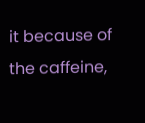it because of the caffeine,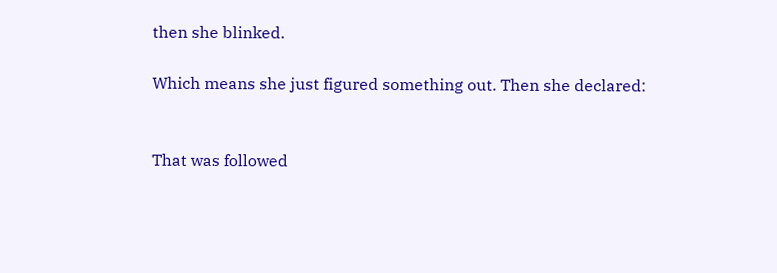then she blinked.

Which means she just figured something out. Then she declared:


That was followed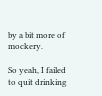by a bit more of mockery.

So yeah, I failed to quit drinking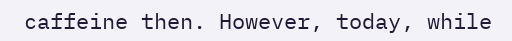caffeine then. However, today, while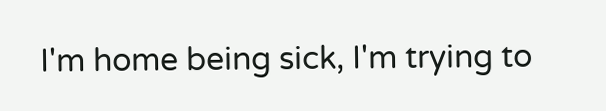I'm home being sick, I'm trying to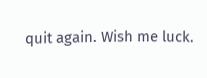quit again. Wish me luck.